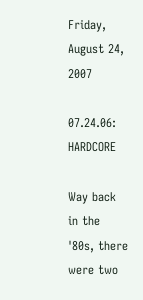Friday, August 24, 2007

07.24.06: HARDCORE

Way back in the '80s, there were two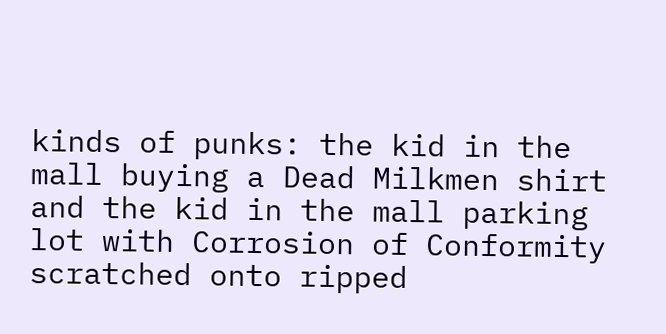kinds of punks: the kid in the mall buying a Dead Milkmen shirt and the kid in the mall parking lot with Corrosion of Conformity scratched onto ripped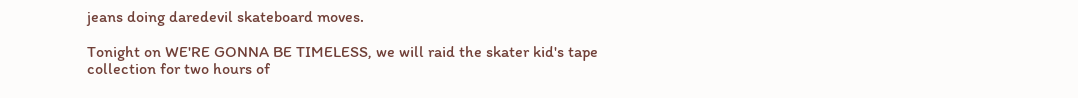jeans doing daredevil skateboard moves.

Tonight on WE'RE GONNA BE TIMELESS, we will raid the skater kid's tape collection for two hours of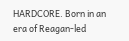HARDCORE. Born in an era of Reagan-led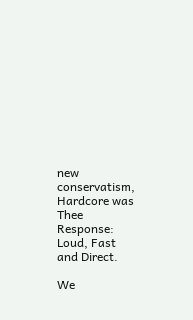new conservatism, Hardcore was Thee Response: Loud, Fast and Direct.

We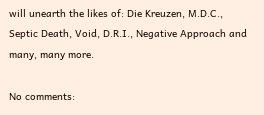will unearth the likes of: Die Kreuzen, M.D.C., Septic Death, Void, D.R.I., Negative Approach and many, many more.

No comments: